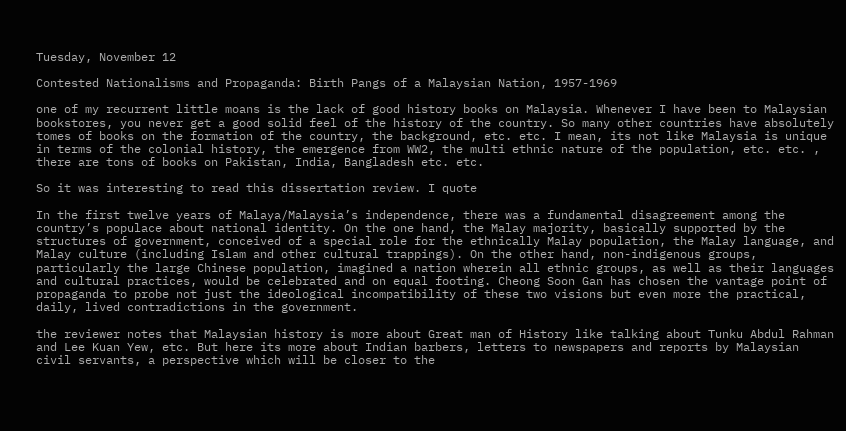Tuesday, November 12

Contested Nationalisms and Propaganda: Birth Pangs of a Malaysian Nation, 1957-1969

one of my recurrent little moans is the lack of good history books on Malaysia. Whenever I have been to Malaysian bookstores, you never get a good solid feel of the history of the country. So many other countries have absolutely tomes of books on the formation of the country, the background, etc. etc. I mean, its not like Malaysia is unique in terms of the colonial history, the emergence from WW2, the multi ethnic nature of the population, etc. etc. , there are tons of books on Pakistan, India, Bangladesh etc. etc.

So it was interesting to read this dissertation review. I quote

In the first twelve years of Malaya/Malaysia’s independence, there was a fundamental disagreement among the country’s populace about national identity. On the one hand, the Malay majority, basically supported by the structures of government, conceived of a special role for the ethnically Malay population, the Malay language, and Malay culture (including Islam and other cultural trappings). On the other hand, non-indigenous groups, particularly the large Chinese population, imagined a nation wherein all ethnic groups, as well as their languages and cultural practices, would be celebrated and on equal footing. Cheong Soon Gan has chosen the vantage point of propaganda to probe not just the ideological incompatibility of these two visions but even more the practical, daily, lived contradictions in the government.

the reviewer notes that Malaysian history is more about Great man of History like talking about Tunku Abdul Rahman and Lee Kuan Yew, etc. But here its more about Indian barbers, letters to newspapers and reports by Malaysian civil servants, a perspective which will be closer to the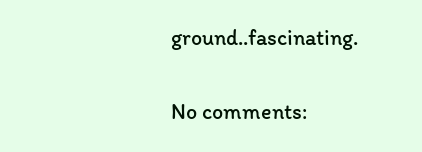ground..fascinating.

No comments: